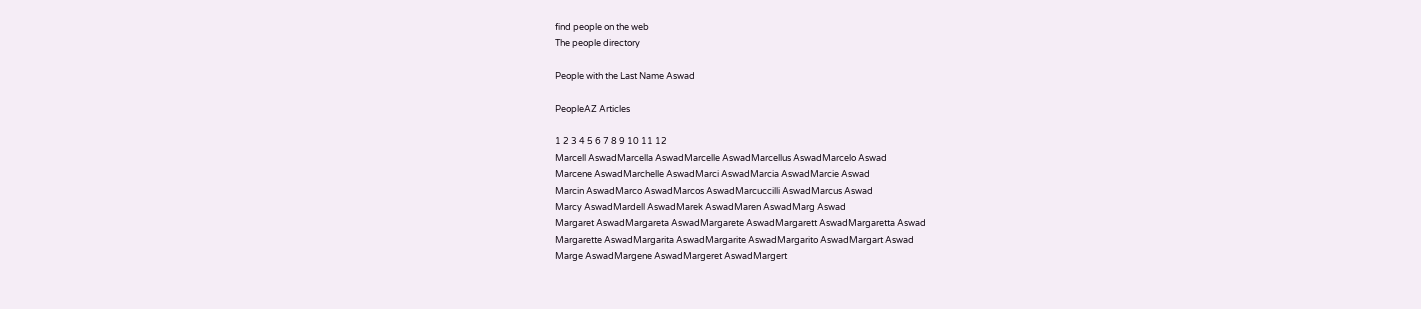find people on the web
The people directory

People with the Last Name Aswad

PeopleAZ Articles

1 2 3 4 5 6 7 8 9 10 11 12
Marcell AswadMarcella AswadMarcelle AswadMarcellus AswadMarcelo Aswad
Marcene AswadMarchelle AswadMarci AswadMarcia AswadMarcie Aswad
Marcin AswadMarco AswadMarcos AswadMarcuccilli AswadMarcus Aswad
Marcy AswadMardell AswadMarek AswadMaren AswadMarg Aswad
Margaret AswadMargareta AswadMargarete AswadMargarett AswadMargaretta Aswad
Margarette AswadMargarita AswadMargarite AswadMargarito AswadMargart Aswad
Marge AswadMargene AswadMargeret AswadMargert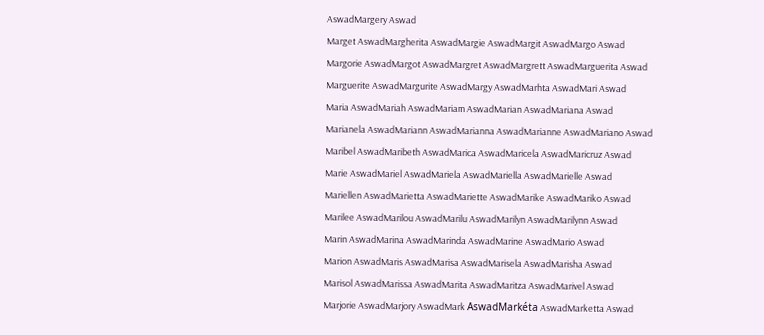AswadMargery Aswad
Marget AswadMargherita AswadMargie AswadMargit AswadMargo Aswad
Margorie AswadMargot AswadMargret AswadMargrett AswadMarguerita Aswad
Marguerite AswadMargurite AswadMargy AswadMarhta AswadMari Aswad
Maria AswadMariah AswadMariam AswadMarian AswadMariana Aswad
Marianela AswadMariann AswadMarianna AswadMarianne AswadMariano Aswad
Maribel AswadMaribeth AswadMarica AswadMaricela AswadMaricruz Aswad
Marie AswadMariel AswadMariela AswadMariella AswadMarielle Aswad
Mariellen AswadMarietta AswadMariette AswadMarike AswadMariko Aswad
Marilee AswadMarilou AswadMarilu AswadMarilyn AswadMarilynn Aswad
Marin AswadMarina AswadMarinda AswadMarine AswadMario Aswad
Marion AswadMaris AswadMarisa AswadMarisela AswadMarisha Aswad
Marisol AswadMarissa AswadMarita AswadMaritza AswadMarivel Aswad
Marjorie AswadMarjory AswadMark AswadMarkéta AswadMarketta Aswad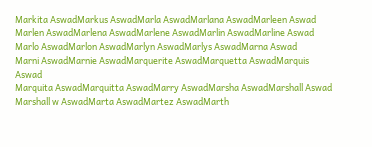Markita AswadMarkus AswadMarla AswadMarlana AswadMarleen Aswad
Marlen AswadMarlena AswadMarlene AswadMarlin AswadMarline Aswad
Marlo AswadMarlon AswadMarlyn AswadMarlys AswadMarna Aswad
Marni AswadMarnie AswadMarquerite AswadMarquetta AswadMarquis Aswad
Marquita AswadMarquitta AswadMarry AswadMarsha AswadMarshall Aswad
Marshall w AswadMarta AswadMartez AswadMarth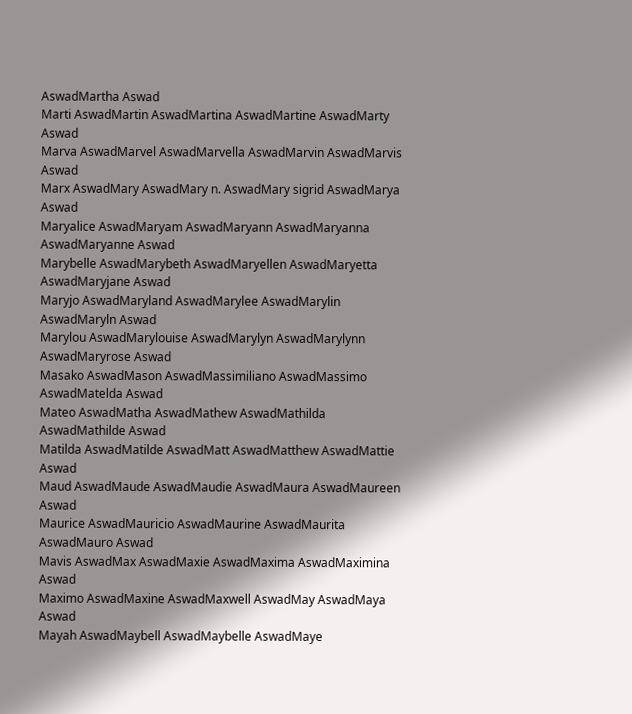AswadMartha Aswad
Marti AswadMartin AswadMartina AswadMartine AswadMarty Aswad
Marva AswadMarvel AswadMarvella AswadMarvin AswadMarvis Aswad
Marx AswadMary AswadMary n. AswadMary sigrid AswadMarya Aswad
Maryalice AswadMaryam AswadMaryann AswadMaryanna AswadMaryanne Aswad
Marybelle AswadMarybeth AswadMaryellen AswadMaryetta AswadMaryjane Aswad
Maryjo AswadMaryland AswadMarylee AswadMarylin AswadMaryln Aswad
Marylou AswadMarylouise AswadMarylyn AswadMarylynn AswadMaryrose Aswad
Masako AswadMason AswadMassimiliano AswadMassimo AswadMatelda Aswad
Mateo AswadMatha AswadMathew AswadMathilda AswadMathilde Aswad
Matilda AswadMatilde AswadMatt AswadMatthew AswadMattie Aswad
Maud AswadMaude AswadMaudie AswadMaura AswadMaureen Aswad
Maurice AswadMauricio AswadMaurine AswadMaurita AswadMauro Aswad
Mavis AswadMax AswadMaxie AswadMaxima AswadMaximina Aswad
Maximo AswadMaxine AswadMaxwell AswadMay AswadMaya Aswad
Mayah AswadMaybell AswadMaybelle AswadMaye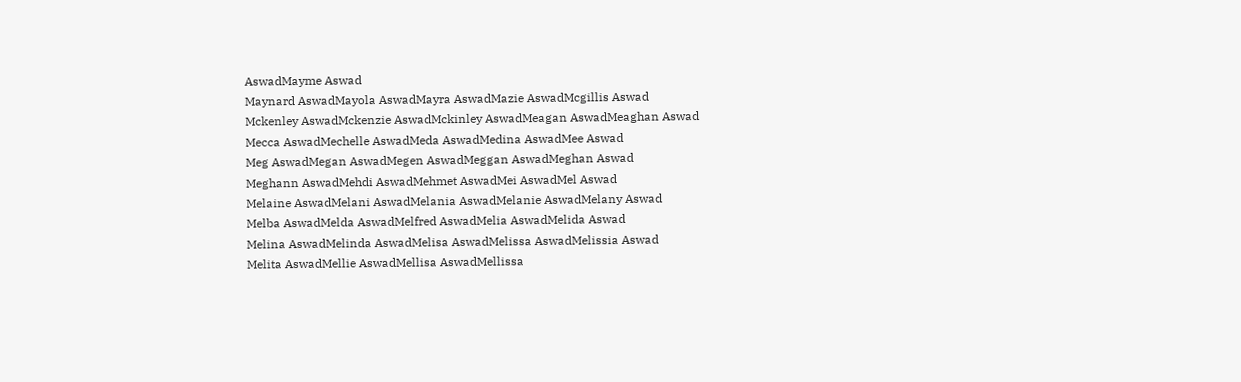AswadMayme Aswad
Maynard AswadMayola AswadMayra AswadMazie AswadMcgillis Aswad
Mckenley AswadMckenzie AswadMckinley AswadMeagan AswadMeaghan Aswad
Mecca AswadMechelle AswadMeda AswadMedina AswadMee Aswad
Meg AswadMegan AswadMegen AswadMeggan AswadMeghan Aswad
Meghann AswadMehdi AswadMehmet AswadMei AswadMel Aswad
Melaine AswadMelani AswadMelania AswadMelanie AswadMelany Aswad
Melba AswadMelda AswadMelfred AswadMelia AswadMelida Aswad
Melina AswadMelinda AswadMelisa AswadMelissa AswadMelissia Aswad
Melita AswadMellie AswadMellisa AswadMellissa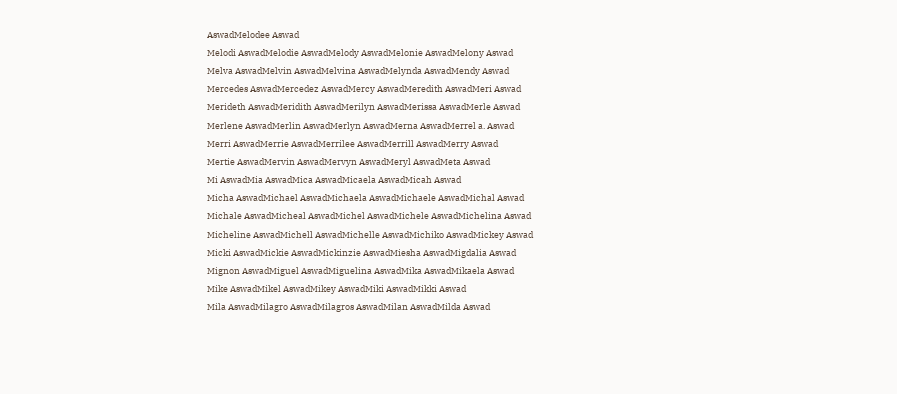AswadMelodee Aswad
Melodi AswadMelodie AswadMelody AswadMelonie AswadMelony Aswad
Melva AswadMelvin AswadMelvina AswadMelynda AswadMendy Aswad
Mercedes AswadMercedez AswadMercy AswadMeredith AswadMeri Aswad
Merideth AswadMeridith AswadMerilyn AswadMerissa AswadMerle Aswad
Merlene AswadMerlin AswadMerlyn AswadMerna AswadMerrel a. Aswad
Merri AswadMerrie AswadMerrilee AswadMerrill AswadMerry Aswad
Mertie AswadMervin AswadMervyn AswadMeryl AswadMeta Aswad
Mi AswadMia AswadMica AswadMicaela AswadMicah Aswad
Micha AswadMichael AswadMichaela AswadMichaele AswadMichal Aswad
Michale AswadMicheal AswadMichel AswadMichele AswadMichelina Aswad
Micheline AswadMichell AswadMichelle AswadMichiko AswadMickey Aswad
Micki AswadMickie AswadMickinzie AswadMiesha AswadMigdalia Aswad
Mignon AswadMiguel AswadMiguelina AswadMika AswadMikaela Aswad
Mike AswadMikel AswadMikey AswadMiki AswadMikki Aswad
Mila AswadMilagro AswadMilagros AswadMilan AswadMilda Aswad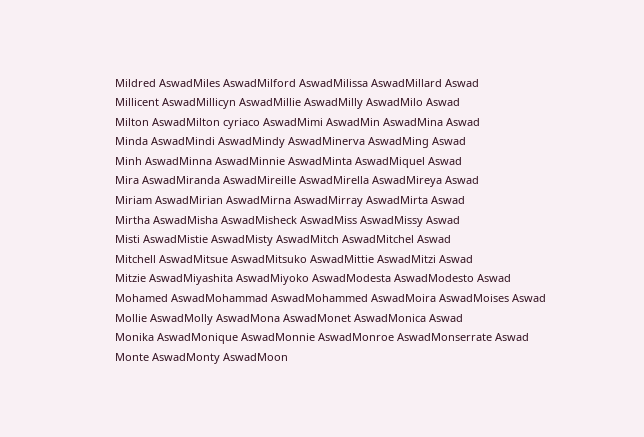Mildred AswadMiles AswadMilford AswadMilissa AswadMillard Aswad
Millicent AswadMillicyn AswadMillie AswadMilly AswadMilo Aswad
Milton AswadMilton cyriaco AswadMimi AswadMin AswadMina Aswad
Minda AswadMindi AswadMindy AswadMinerva AswadMing Aswad
Minh AswadMinna AswadMinnie AswadMinta AswadMiquel Aswad
Mira AswadMiranda AswadMireille AswadMirella AswadMireya Aswad
Miriam AswadMirian AswadMirna AswadMirray AswadMirta Aswad
Mirtha AswadMisha AswadMisheck AswadMiss AswadMissy Aswad
Misti AswadMistie AswadMisty AswadMitch AswadMitchel Aswad
Mitchell AswadMitsue AswadMitsuko AswadMittie AswadMitzi Aswad
Mitzie AswadMiyashita AswadMiyoko AswadModesta AswadModesto Aswad
Mohamed AswadMohammad AswadMohammed AswadMoira AswadMoises Aswad
Mollie AswadMolly AswadMona AswadMonet AswadMonica Aswad
Monika AswadMonique AswadMonnie AswadMonroe AswadMonserrate Aswad
Monte AswadMonty AswadMoon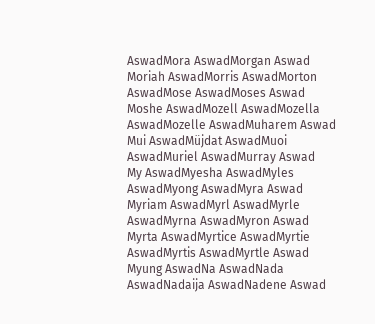AswadMora AswadMorgan Aswad
Moriah AswadMorris AswadMorton AswadMose AswadMoses Aswad
Moshe AswadMozell AswadMozella AswadMozelle AswadMuharem Aswad
Mui AswadMüjdat AswadMuoi AswadMuriel AswadMurray Aswad
My AswadMyesha AswadMyles AswadMyong AswadMyra Aswad
Myriam AswadMyrl AswadMyrle AswadMyrna AswadMyron Aswad
Myrta AswadMyrtice AswadMyrtie AswadMyrtis AswadMyrtle Aswad
Myung AswadNa AswadNada AswadNadaija AswadNadene Aswad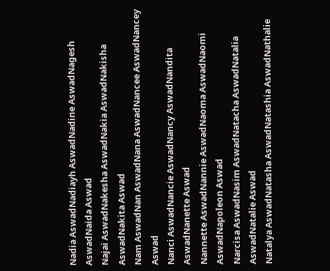Nadia AswadNadiayh AswadNadine AswadNagesh AswadNaida Aswad
Najai AswadNakesha AswadNakia AswadNakisha AswadNakita Aswad
Nam AswadNan AswadNana AswadNancee AswadNancey Aswad
Nanci AswadNancie AswadNancy AswadNandita AswadNanette Aswad
Nannette AswadNannie AswadNaoma AswadNaomi AswadNapoleon Aswad
Narcisa AswadNasim AswadNatacha AswadNatalia AswadNatalie Aswad
Natalya AswadNatasha AswadNatashia AswadNathalie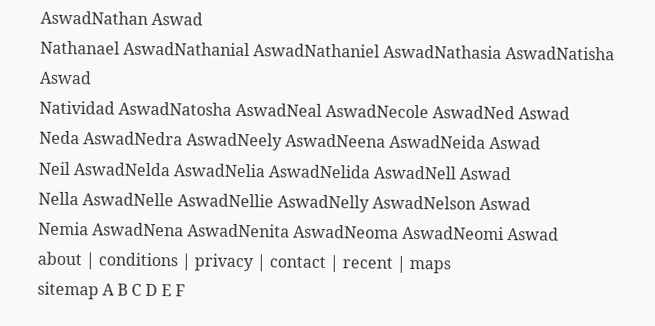AswadNathan Aswad
Nathanael AswadNathanial AswadNathaniel AswadNathasia AswadNatisha Aswad
Natividad AswadNatosha AswadNeal AswadNecole AswadNed Aswad
Neda AswadNedra AswadNeely AswadNeena AswadNeida Aswad
Neil AswadNelda AswadNelia AswadNelida AswadNell Aswad
Nella AswadNelle AswadNellie AswadNelly AswadNelson Aswad
Nemia AswadNena AswadNenita AswadNeoma AswadNeomi Aswad
about | conditions | privacy | contact | recent | maps
sitemap A B C D E F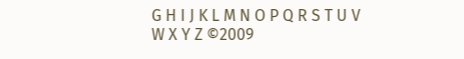G H I J K L M N O P Q R S T U V W X Y Z ©2009